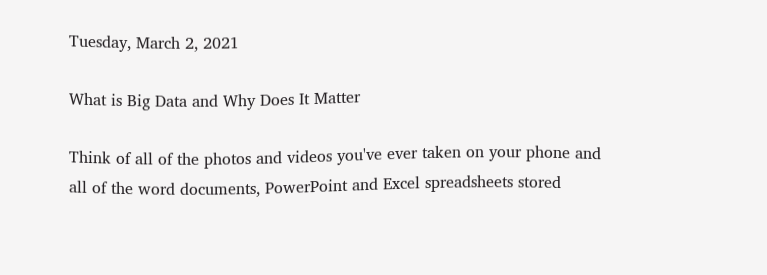Tuesday, March 2, 2021

What is Big Data and Why Does It Matter

Think of all of the photos and videos you've ever taken on your phone and all of the word documents, PowerPoint and Excel spreadsheets stored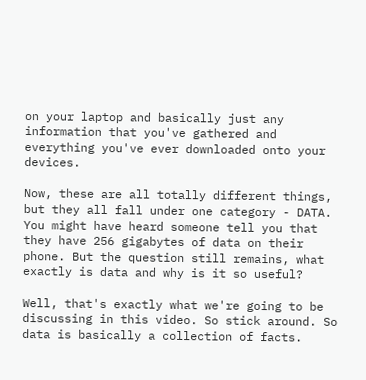on your laptop and basically just any information that you've gathered and everything you've ever downloaded onto your devices.

Now, these are all totally different things, but they all fall under one category - DATA. You might have heard someone tell you that they have 256 gigabytes of data on their phone. But the question still remains, what exactly is data and why is it so useful?

Well, that's exactly what we're going to be discussing in this video. So stick around. So data is basically a collection of facts.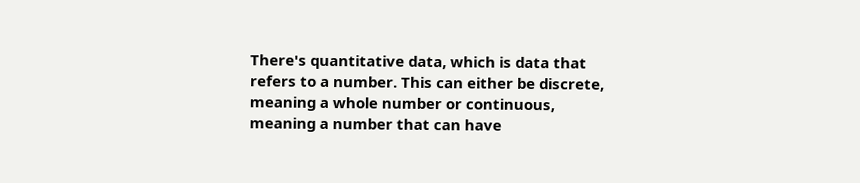There's quantitative data, which is data that refers to a number. This can either be discrete, meaning a whole number or continuous, meaning a number that can have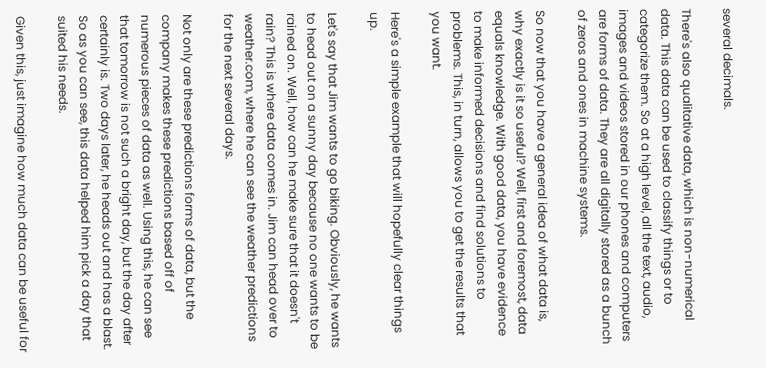several decimals.

There's also qualitative data, which is non-numerical data. This data can be used to classify things or to categorize them. So at a high level, all the text, audio, images and videos stored in our phones and computers are forms of data. They are all digitally stored as a bunch of zeros and ones in machine systems.

So now that you have a general idea of what data is, why exactly is it so useful? Well, first and foremost, data equals knowledge. With good data, you have evidence to make informed decisions and find solutions to problems. This, in turn, allows you to get the results that you want.

Here's a simple example that will hopefully clear things up.

Let's say that Jim wants to go biking. Obviously, he wants to head out on a sunny day because no one wants to be rained on. Well, how can he make sure that it doesn't rain? This is where data comes in. Jim can head over to weather.com, where he can see the weather predictions for the next several days.

Not only are these predictions forms of data, but the company makes these predictions based off of numerous pieces of data as well. Using this, he can see that tomorrow is not such a bright day, but the day after certainly is. Two days later, he heads out and has a blast. So as you can see, this data helped him pick a day that suited his needs.

Given this, just imagine how much data can be useful for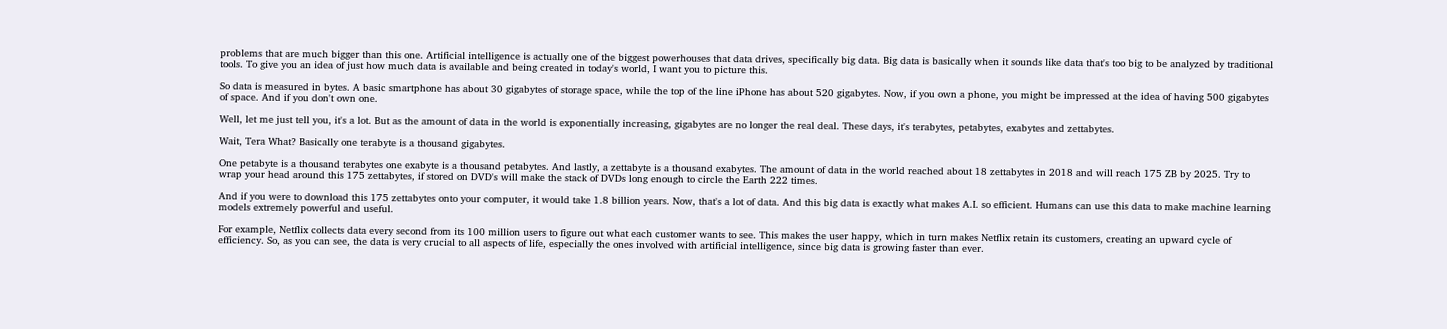problems that are much bigger than this one. Artificial intelligence is actually one of the biggest powerhouses that data drives, specifically big data. Big data is basically when it sounds like data that's too big to be analyzed by traditional tools. To give you an idea of just how much data is available and being created in today's world, I want you to picture this.

So data is measured in bytes. A basic smartphone has about 30 gigabytes of storage space, while the top of the line iPhone has about 520 gigabytes. Now, if you own a phone, you might be impressed at the idea of having 500 gigabytes of space. And if you don't own one.

Well, let me just tell you, it's a lot. But as the amount of data in the world is exponentially increasing, gigabytes are no longer the real deal. These days, it's terabytes, petabytes, exabytes and zettabytes.

Wait, Tera What? Basically one terabyte is a thousand gigabytes.

One petabyte is a thousand terabytes one exabyte is a thousand petabytes. And lastly, a zettabyte is a thousand exabytes. The amount of data in the world reached about 18 zettabytes in 2018 and will reach 175 ZB by 2025. Try to wrap your head around this 175 zettabytes, if stored on DVD's will make the stack of DVDs long enough to circle the Earth 222 times.

And if you were to download this 175 zettabytes onto your computer, it would take 1.8 billion years. Now, that's a lot of data. And this big data is exactly what makes A.I. so efficient. Humans can use this data to make machine learning models extremely powerful and useful.

For example, Netflix collects data every second from its 100 million users to figure out what each customer wants to see. This makes the user happy, which in turn makes Netflix retain its customers, creating an upward cycle of efficiency. So, as you can see, the data is very crucial to all aspects of life, especially the ones involved with artificial intelligence, since big data is growing faster than ever.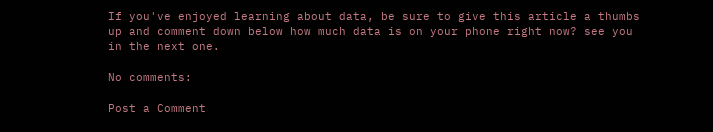If you've enjoyed learning about data, be sure to give this article a thumbs up and comment down below how much data is on your phone right now? see you in the next one.

No comments:

Post a Comment